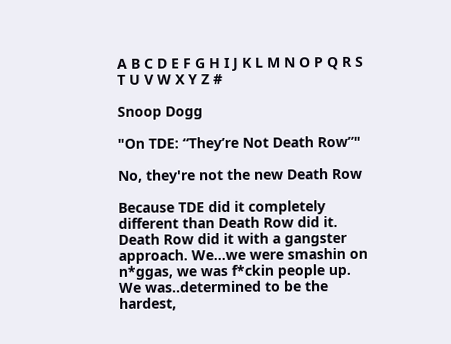A B C D E F G H I J K L M N O P Q R S T U V W X Y Z #

Snoop Dogg

"On TDE: “They’re Not Death Row”"

No, they're not the new Death Row

Because TDE did it completely different than Death Row did it. Death Row did it with a gangster approach. We...we were smashin on n*ggas, we was f*ckin people up. We was..determined to be the hardest,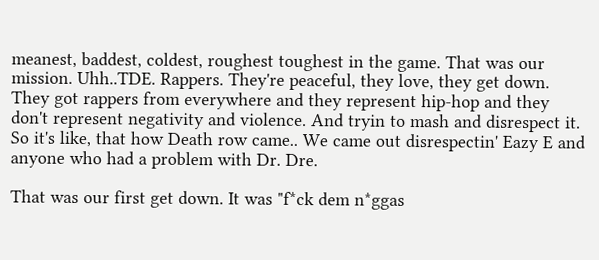meanest, baddest, coldest, roughest toughest in the game. That was our mission. Uhh..TDE. Rappers. They're peaceful, they love, they get down. They got rappers from everywhere and they represent hip-hop and they don't represent negativity and violence. And tryin to mash and disrespect it. So it's like, that how Death row came.. We came out disrespectin' Eazy E and anyone who had a problem with Dr. Dre.

That was our first get down. It was "f*ck dem n*ggas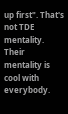up first". That's not TDE mentality. Their mentality is cool with everybody.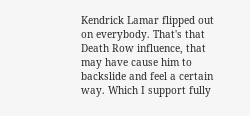Kendrick Lamar flipped out on everybody. That's that Death Row influence, that may have cause him to backslide and feel a certain way. Which I support fully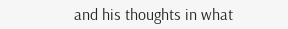and his thoughts in what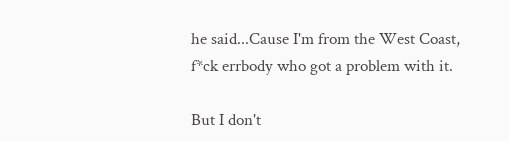he said...Cause I'm from the West Coast, f*ck errbody who got a problem with it.

But I don't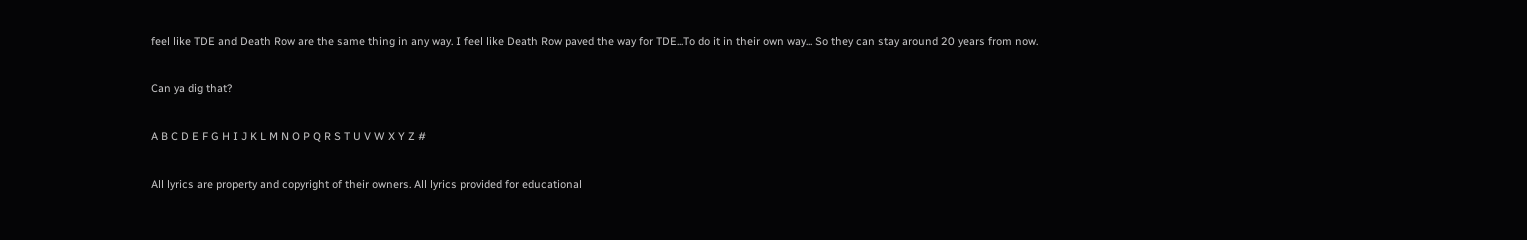feel like TDE and Death Row are the same thing in any way. I feel like Death Row paved the way for TDE...To do it in their own way... So they can stay around 20 years from now.

Can ya dig that?

A B C D E F G H I J K L M N O P Q R S T U V W X Y Z #

All lyrics are property and copyright of their owners. All lyrics provided for educational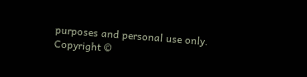purposes and personal use only.
Copyright ©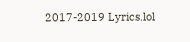2017-2019 Lyrics.lol